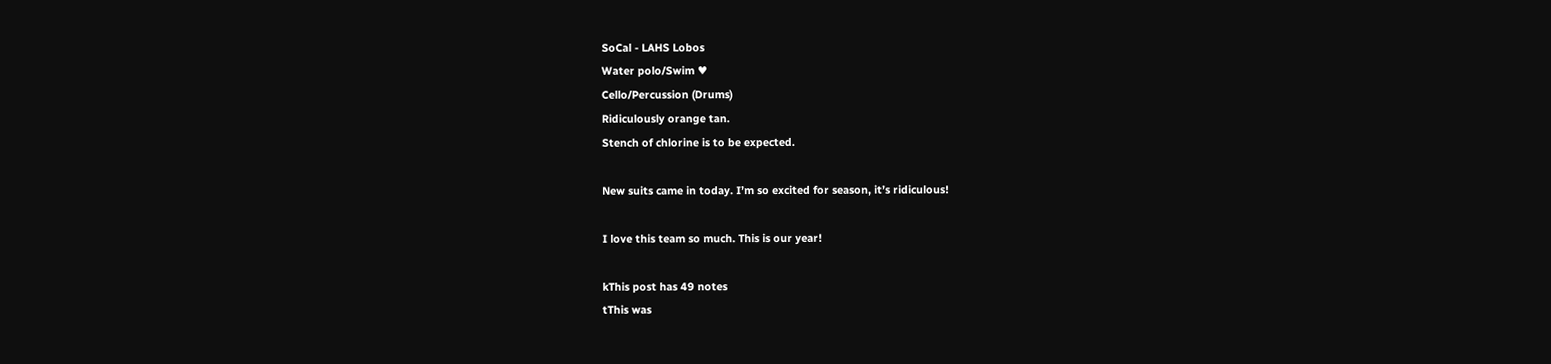SoCal - LAHS Lobos
Water polo/Swim ♥
Cello/Percussion (Drums)
Ridiculously orange tan.
Stench of chlorine is to be expected.

New suits came in today. I’m so excited for season, it’s ridiculous!

I love this team so much. This is our year!

kThis post has 49 notes
tThis was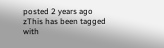posted 2 years ago
zThis has been tagged with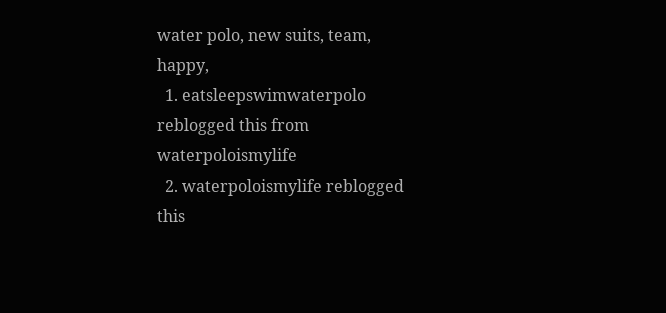water polo, new suits, team, happy,
  1. eatsleepswimwaterpolo reblogged this from waterpoloismylife
  2. waterpoloismylife reblogged this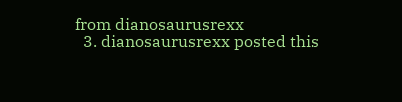from dianosaurusrexx
  3. dianosaurusrexx posted this